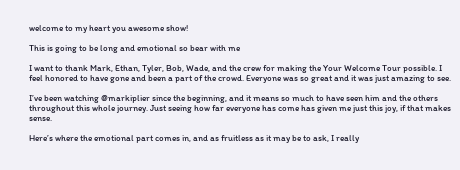welcome to my heart you awesome show!

This is going to be long and emotional so bear with me

I want to thank Mark, Ethan, Tyler, Bob, Wade, and the crew for making the Your Welcome Tour possible. I feel honored to have gone and been a part of the crowd. Everyone was so great and it was just amazing to see.

I’ve been watching @markiplier since the beginning, and it means so much to have seen him and the others throughout this whole journey. Just seeing how far everyone has come has given me just this joy, if that makes sense.

Here’s where the emotional part comes in, and as fruitless as it may be to ask, I really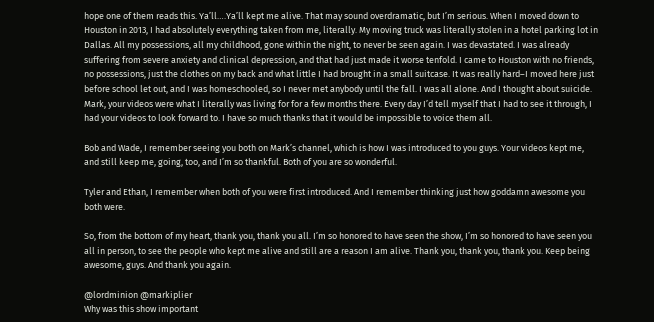hope one of them reads this. Ya’ll….Ya’ll kept me alive. That may sound overdramatic, but I’m serious. When I moved down to Houston in 2013, I had absolutely everything taken from me, literally. My moving truck was literally stolen in a hotel parking lot in Dallas. All my possessions, all my childhood, gone within the night, to never be seen again. I was devastated. I was already suffering from severe anxiety and clinical depression, and that had just made it worse tenfold. I came to Houston with no friends, no possessions, just the clothes on my back and what little I had brought in a small suitcase. It was really hard–I moved here just before school let out, and I was homeschooled, so I never met anybody until the fall. I was all alone. And I thought about suicide. Mark, your videos were what I literally was living for for a few months there. Every day I’d tell myself that I had to see it through, I had your videos to look forward to. I have so much thanks that it would be impossible to voice them all.

Bob and Wade, I remember seeing you both on Mark’s channel, which is how I was introduced to you guys. Your videos kept me, and still keep me, going, too, and I’m so thankful. Both of you are so wonderful.

Tyler and Ethan, I remember when both of you were first introduced. And I remember thinking just how goddamn awesome you both were.

So, from the bottom of my heart, thank you, thank you all. I’m so honored to have seen the show, I’m so honored to have seen you all in person, to see the people who kept me alive and still are a reason I am alive. Thank you, thank you, thank you. Keep being awesome, guys. And thank you again.

@lordminion @markiplier
Why was this show important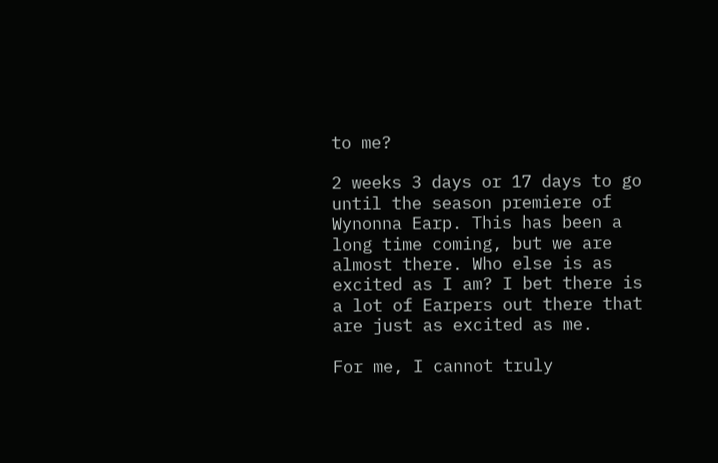to me?

2 weeks 3 days or 17 days to go until the season premiere of Wynonna Earp. This has been a long time coming, but we are almost there. Who else is as excited as I am? I bet there is a lot of Earpers out there that are just as excited as me.

For me, I cannot truly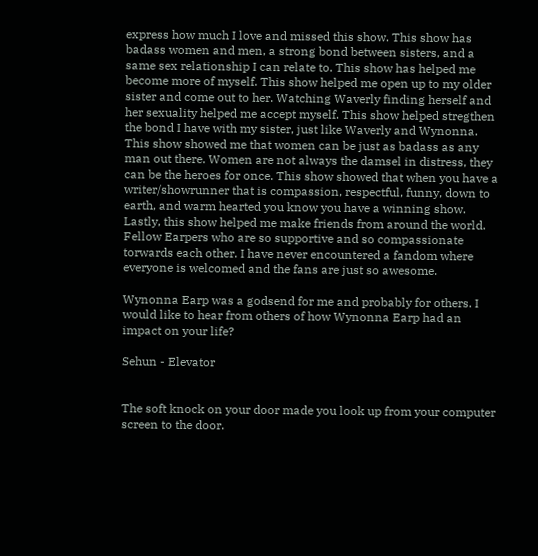express how much I love and missed this show. This show has badass women and men, a strong bond between sisters, and a same sex relationship I can relate to. This show has helped me become more of myself. This show helped me open up to my older sister and come out to her. Watching Waverly finding herself and her sexuality helped me accept myself. This show helped stregthen the bond I have with my sister, just like Waverly and Wynonna. This show showed me that women can be just as badass as any man out there. Women are not always the damsel in distress, they can be the heroes for once. This show showed that when you have a writer/showrunner that is compassion, respectful, funny, down to earth, and warm hearted you know you have a winning show. Lastly, this show helped me make friends from around the world. Fellow Earpers who are so supportive and so compassionate torwards each other. I have never encountered a fandom where everyone is welcomed and the fans are just so awesome.

Wynonna Earp was a godsend for me and probably for others. I would like to hear from others of how Wynonna Earp had an impact on your life?

Sehun - Elevator


The soft knock on your door made you look up from your computer screen to the door.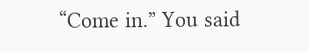“Come in.” You said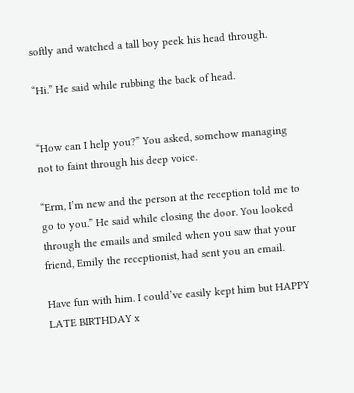softly and watched a tall boy peek his head through.

“Hi.” He said while rubbing the back of head.


“How can I help you?” You asked, somehow managing not to faint through his deep voice.

“Erm, I’m new and the person at the reception told me to go to you.” He said while closing the door. You looked through the emails and smiled when you saw that your friend, Emily the receptionist, had sent you an email.

Have fun with him. I could’ve easily kept him but HAPPY LATE BIRTHDAY x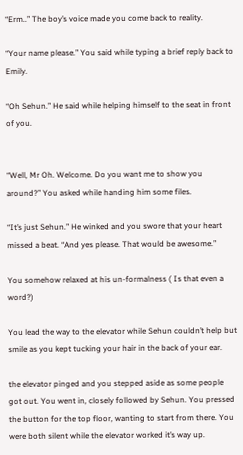“Erm..” The boy’s voice made you come back to reality.

“Your name please.” You said while typing a brief reply back to Emily.

“Oh Sehun.” He said while helping himself to the seat in front of you.


“Well, Mr Oh. Welcome. Do you want me to show you around?” You asked while handing him some files.

“It’s just Sehun.” He winked and you swore that your heart missed a beat. “And yes please. That would be awesome.”

You somehow relaxed at his un-formalness ( Is that even a word?)

You lead the way to the elevator while Sehun couldn’t help but smile as you kept tucking your hair in the back of your ear.

the elevator pinged and you stepped aside as some people got out. You went in, closely followed by Sehun. You pressed the button for the top floor, wanting to start from there. You were both silent while the elevator worked it’s way up.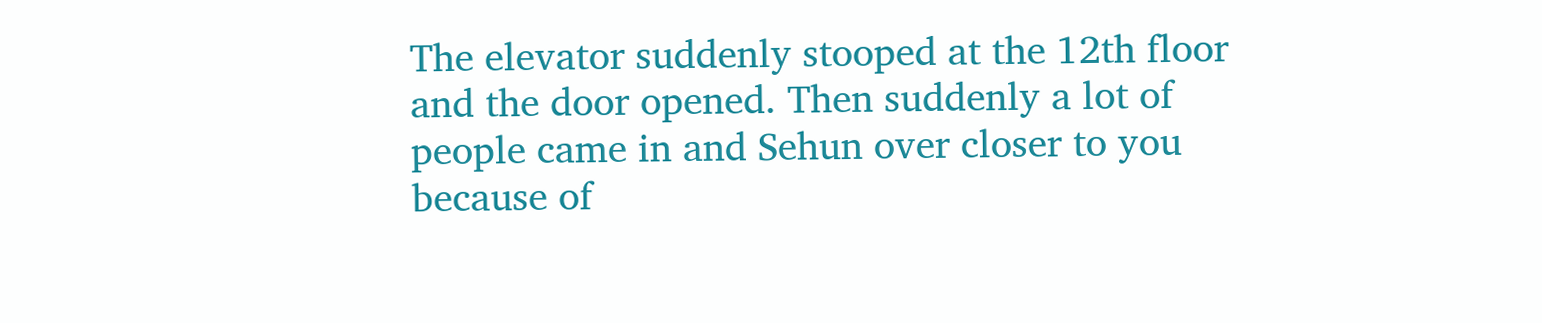The elevator suddenly stooped at the 12th floor and the door opened. Then suddenly a lot of people came in and Sehun over closer to you because of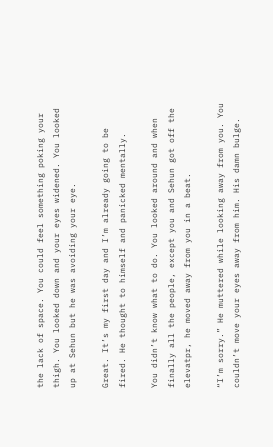the lack of space. You could feel something poking your thigh. You looked down and your eyes widened. You looked up at Sehun but he was avoiding your eye.

Great. It’s my first day and I’m already going to be fired. He thought to himself and panicked mentally.

You didn’t know what to do. You looked around and when finally all the people, except you and Sehun got off the elevatpr, he moved away from you in a beat.

“I’m sorry.” He muttered while looking away from you. You couldn’t move your eyes away from him. His damn bulge.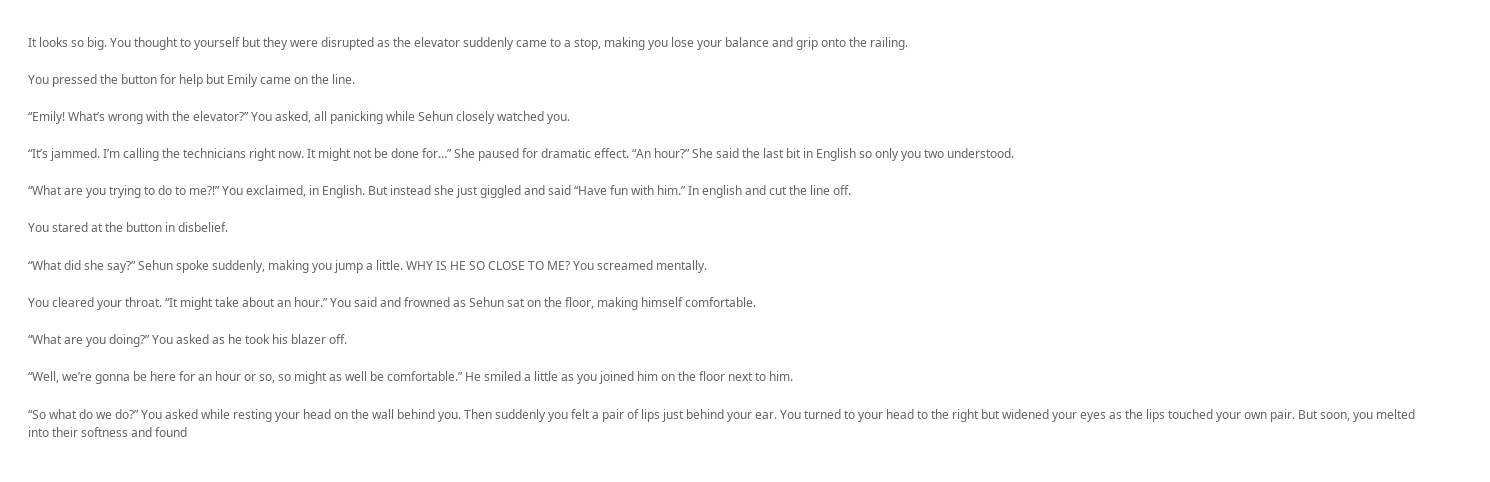It looks so big. You thought to yourself but they were disrupted as the elevator suddenly came to a stop, making you lose your balance and grip onto the railing.

You pressed the button for help but Emily came on the line.

“Emily! What’s wrong with the elevator?” You asked, all panicking while Sehun closely watched you.

“It’s jammed. I’m calling the technicians right now. It might not be done for…” She paused for dramatic effect. “An hour?” She said the last bit in English so only you two understood.

“What are you trying to do to me?!” You exclaimed, in English. But instead she just giggled and said “Have fun with him.” In english and cut the line off.

You stared at the button in disbelief.

“What did she say?” Sehun spoke suddenly, making you jump a little. WHY IS HE SO CLOSE TO ME? You screamed mentally.

You cleared your throat. “It might take about an hour.” You said and frowned as Sehun sat on the floor, making himself comfortable.

“What are you doing?” You asked as he took his blazer off.

“Well, we’re gonna be here for an hour or so, so might as well be comfortable.” He smiled a little as you joined him on the floor next to him.

“So what do we do?” You asked while resting your head on the wall behind you. Then suddenly you felt a pair of lips just behind your ear. You turned to your head to the right but widened your eyes as the lips touched your own pair. But soon, you melted into their softness and found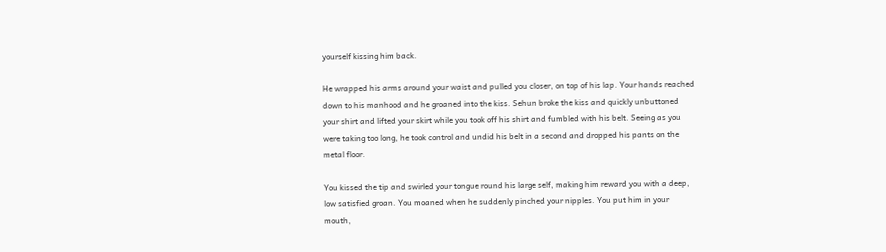yourself kissing him back.

He wrapped his arms around your waist and pulled you closer, on top of his lap. Your hands reached down to his manhood and he groaned into the kiss. Sehun broke the kiss and quickly unbuttoned your shirt and lifted your skirt while you took off his shirt and fumbled with his belt. Seeing as you were taking too long, he took control and undid his belt in a second and dropped his pants on the metal floor.

You kissed the tip and swirled your tongue round his large self, making him reward you with a deep, low satisfied groan. You moaned when he suddenly pinched your nipples. You put him in your mouth,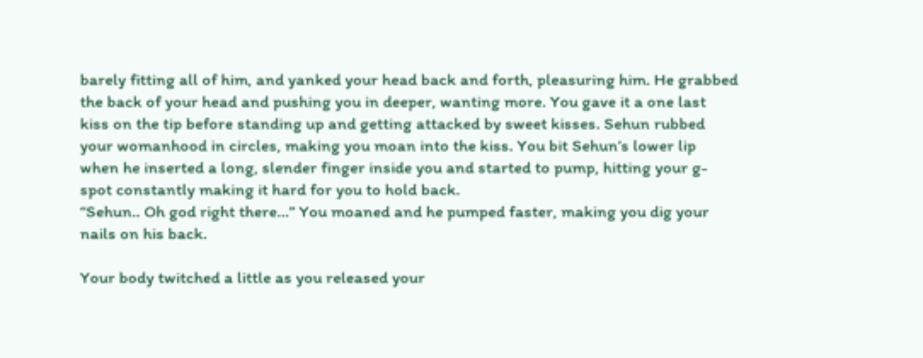barely fitting all of him, and yanked your head back and forth, pleasuring him. He grabbed the back of your head and pushing you in deeper, wanting more. You gave it a one last kiss on the tip before standing up and getting attacked by sweet kisses. Sehun rubbed your womanhood in circles, making you moan into the kiss. You bit Sehun’s lower lip when he inserted a long, slender finger inside you and started to pump, hitting your g-spot constantly making it hard for you to hold back.
“Sehun.. Oh god right there…” You moaned and he pumped faster, making you dig your nails on his back.

Your body twitched a little as you released your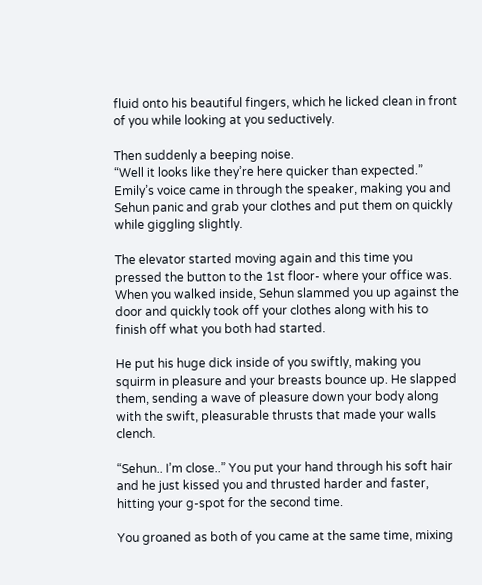fluid onto his beautiful fingers, which he licked clean in front of you while looking at you seductively.

Then suddenly a beeping noise.
“Well it looks like they’re here quicker than expected.” Emily’s voice came in through the speaker, making you and Sehun panic and grab your clothes and put them on quickly while giggling slightly.

The elevator started moving again and this time you pressed the button to the 1st floor- where your office was. When you walked inside, Sehun slammed you up against the door and quickly took off your clothes along with his to finish off what you both had started.

He put his huge dick inside of you swiftly, making you squirm in pleasure and your breasts bounce up. He slapped them, sending a wave of pleasure down your body along with the swift, pleasurable thrusts that made your walls clench.

“Sehun.. I’m close..” You put your hand through his soft hair and he just kissed you and thrusted harder and faster, hitting your g-spot for the second time.

You groaned as both of you came at the same time, mixing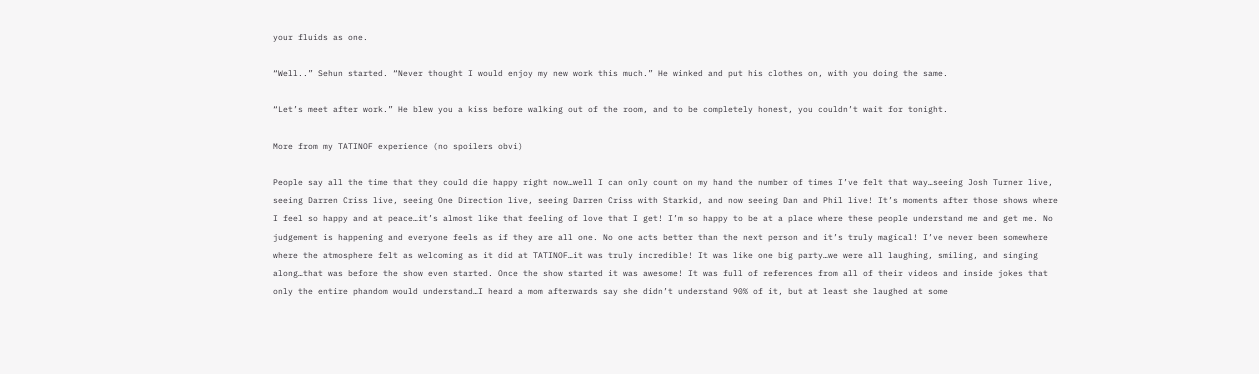your fluids as one.

“Well..” Sehun started. “Never thought I would enjoy my new work this much.” He winked and put his clothes on, with you doing the same.

“Let’s meet after work.” He blew you a kiss before walking out of the room, and to be completely honest, you couldn’t wait for tonight.

More from my TATINOF experience (no spoilers obvi)

People say all the time that they could die happy right now…well I can only count on my hand the number of times I’ve felt that way…seeing Josh Turner live, seeing Darren Criss live, seeing One Direction live, seeing Darren Criss with Starkid, and now seeing Dan and Phil live! It’s moments after those shows where I feel so happy and at peace…it’s almost like that feeling of love that I get! I’m so happy to be at a place where these people understand me and get me. No judgement is happening and everyone feels as if they are all one. No one acts better than the next person and it’s truly magical! I’ve never been somewhere where the atmosphere felt as welcoming as it did at TATINOF…it was truly incredible! It was like one big party…we were all laughing, smiling, and singing along…that was before the show even started. Once the show started it was awesome! It was full of references from all of their videos and inside jokes that only the entire phandom would understand…I heard a mom afterwards say she didn’t understand 90% of it, but at least she laughed at some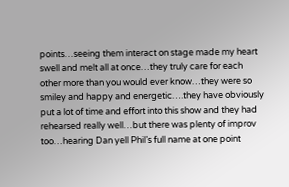points…seeing them interact on stage made my heart swell and melt all at once…they truly care for each other more than you would ever know…they were so smiley and happy and energetic….they have obviously put a lot of time and effort into this show and they had rehearsed really well…but there was plenty of improv too…hearing Dan yell Phil’s full name at one point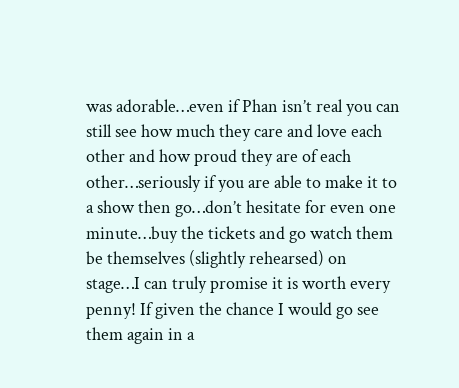was adorable…even if Phan isn’t real you can still see how much they care and love each other and how proud they are of each other…seriously if you are able to make it to a show then go…don’t hesitate for even one minute…buy the tickets and go watch them be themselves (slightly rehearsed) on stage…I can truly promise it is worth every penny! If given the chance I would go see them again in a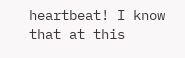heartbeat! I know that at this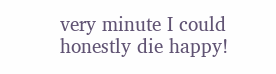very minute I could honestly die happy!